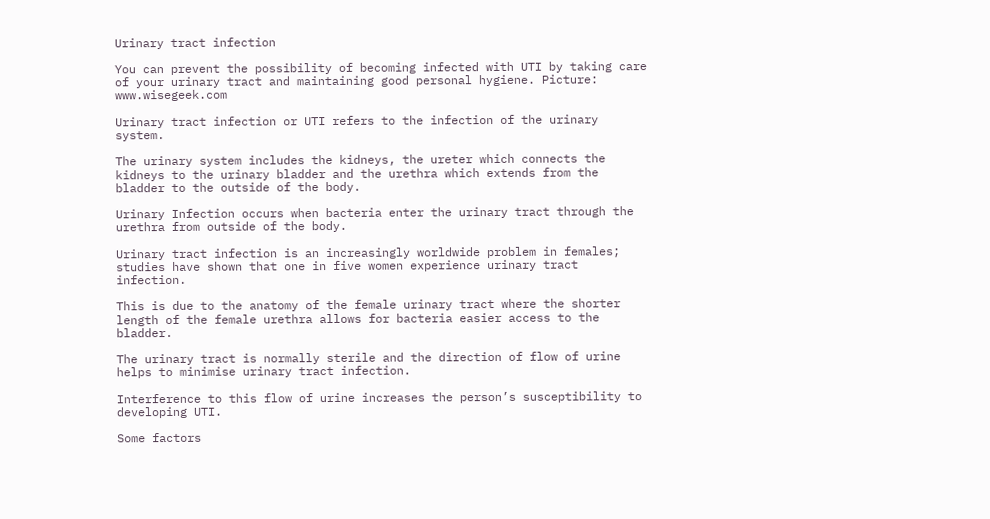Urinary tract infection

You can prevent the possibility of becoming infected with UTI by taking care of your urinary tract and maintaining good personal hygiene. Picture: www.wisegeek.com

Urinary tract infection or UTI refers to the infection of the urinary system.

The urinary system includes the kidneys, the ureter which connects the kidneys to the urinary bladder and the urethra which extends from the bladder to the outside of the body.

Urinary Infection occurs when bacteria enter the urinary tract through the urethra from outside of the body.

Urinary tract infection is an increasingly worldwide problem in females; studies have shown that one in five women experience urinary tract infection.

This is due to the anatomy of the female urinary tract where the shorter length of the female urethra allows for bacteria easier access to the bladder.

The urinary tract is normally sterile and the direction of flow of urine helps to minimise urinary tract infection.

Interference to this flow of urine increases the person’s susceptibility to developing UTI.

Some factors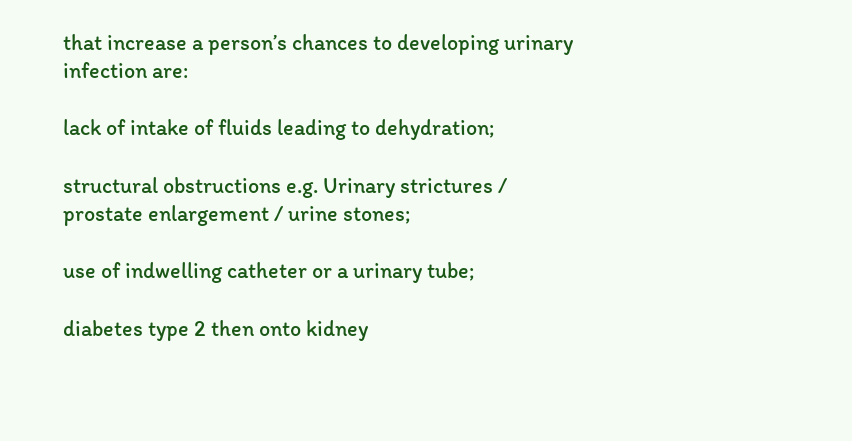that increase a person’s chances to developing urinary infection are:

lack of intake of fluids leading to dehydration;

structural obstructions e.g. Urinary strictures / prostate enlargement / urine stones;

use of indwelling catheter or a urinary tube;

diabetes type 2 then onto kidney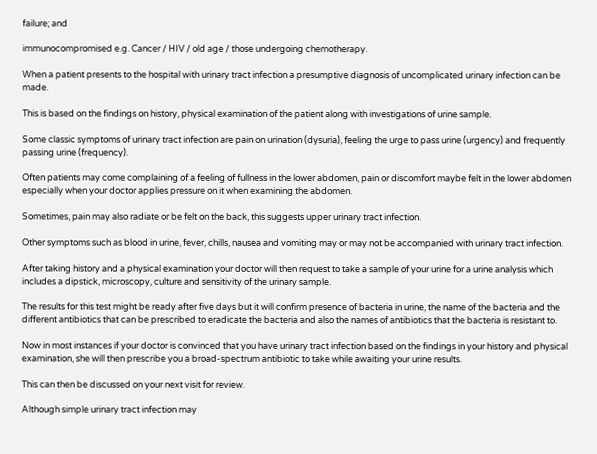failure; and

immunocompromised e.g. Cancer / HIV / old age / those undergoing chemotherapy.

When a patient presents to the hospital with urinary tract infection a presumptive diagnosis of uncomplicated urinary infection can be made.

This is based on the findings on history, physical examination of the patient along with investigations of urine sample.

Some classic symptoms of urinary tract infection are pain on urination (dysuria), feeling the urge to pass urine (urgency) and frequently passing urine (frequency).

Often patients may come complaining of a feeling of fullness in the lower abdomen, pain or discomfort maybe felt in the lower abdomen especially when your doctor applies pressure on it when examining the abdomen.

Sometimes, pain may also radiate or be felt on the back, this suggests upper urinary tract infection.

Other symptoms such as blood in urine, fever, chills, nausea and vomiting may or may not be accompanied with urinary tract infection.

After taking history and a physical examination your doctor will then request to take a sample of your urine for a urine analysis which includes a dipstick, microscopy, culture and sensitivity of the urinary sample.

The results for this test might be ready after five days but it will confirm presence of bacteria in urine, the name of the bacteria and the different antibiotics that can be prescribed to eradicate the bacteria and also the names of antibiotics that the bacteria is resistant to.

Now in most instances if your doctor is convinced that you have urinary tract infection based on the findings in your history and physical examination, she will then prescribe you a broad-spectrum antibiotic to take while awaiting your urine results.

This can then be discussed on your next visit for review.

Although simple urinary tract infection may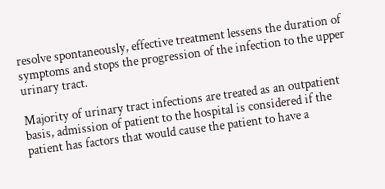resolve spontaneously, effective treatment lessens the duration of symptoms and stops the progression of the infection to the upper urinary tract.

Majority of urinary tract infections are treated as an outpatient basis, admission of patient to the hospital is considered if the patient has factors that would cause the patient to have a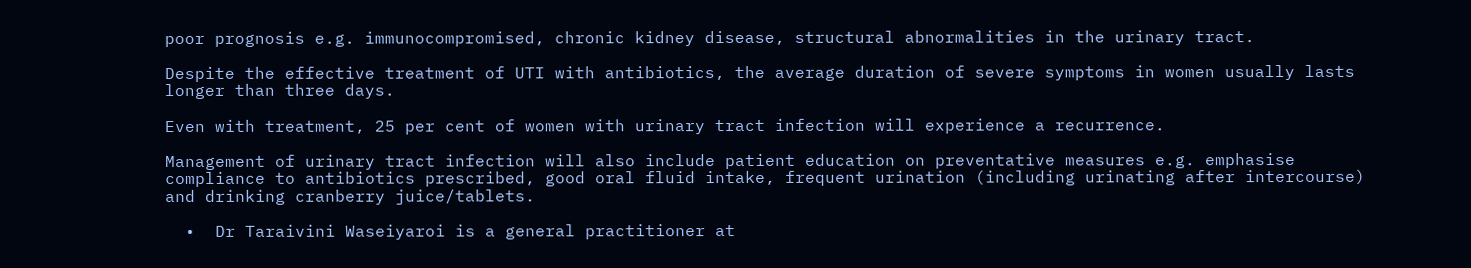poor prognosis e.g. immunocompromised, chronic kidney disease, structural abnormalities in the urinary tract.

Despite the effective treatment of UTI with antibiotics, the average duration of severe symptoms in women usually lasts longer than three days.

Even with treatment, 25 per cent of women with urinary tract infection will experience a recurrence.

Management of urinary tract infection will also include patient education on preventative measures e.g. emphasise compliance to antibiotics prescribed, good oral fluid intake, frequent urination (including urinating after intercourse) and drinking cranberry juice/tablets.

  •  Dr Taraivini Waseiyaroi is a general practitioner at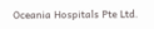Oceania Hospitals Pte Ltd.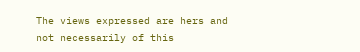The views expressed are hers and not necessarily of this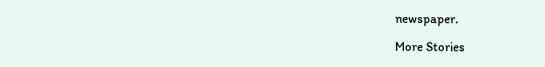newspaper.

More Stories